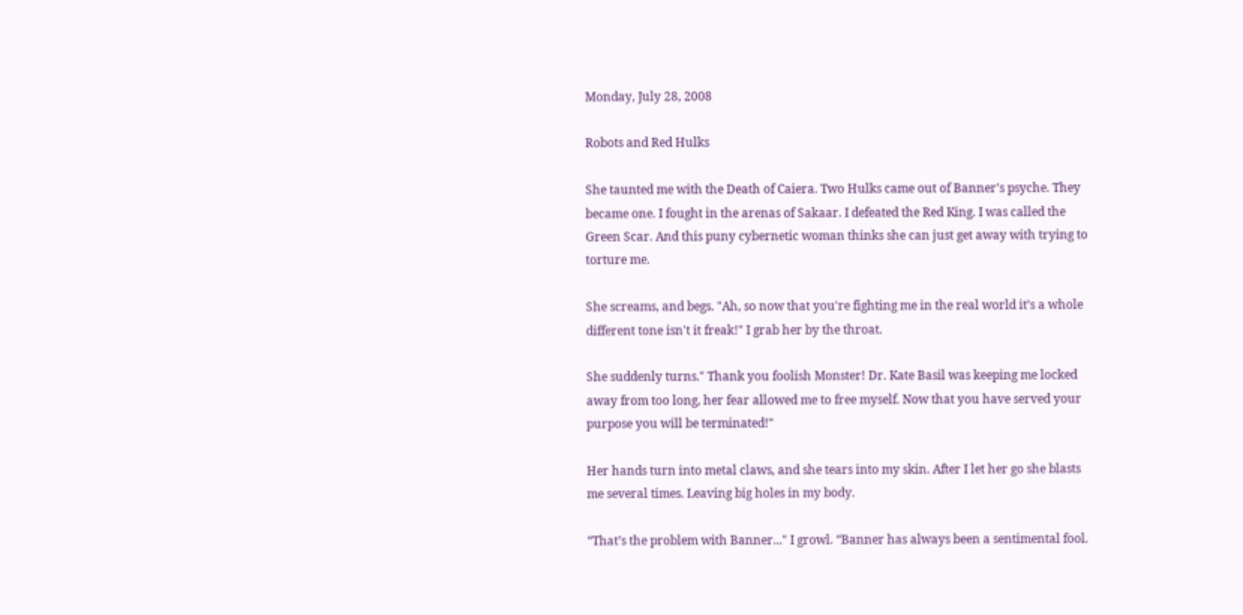Monday, July 28, 2008

Robots and Red Hulks

She taunted me with the Death of Caiera. Two Hulks came out of Banner's psyche. They became one. I fought in the arenas of Sakaar. I defeated the Red King. I was called the Green Scar. And this puny cybernetic woman thinks she can just get away with trying to torture me.

She screams, and begs. "Ah, so now that you're fighting me in the real world it’s a whole different tone isn't it freak!" I grab her by the throat.

She suddenly turns." Thank you foolish Monster! Dr. Kate Basil was keeping me locked away from too long, her fear allowed me to free myself. Now that you have served your purpose you will be terminated!"

Her hands turn into metal claws, and she tears into my skin. After I let her go she blasts me several times. Leaving big holes in my body.

“That’s the problem with Banner..." I growl. “Banner has always been a sentimental fool.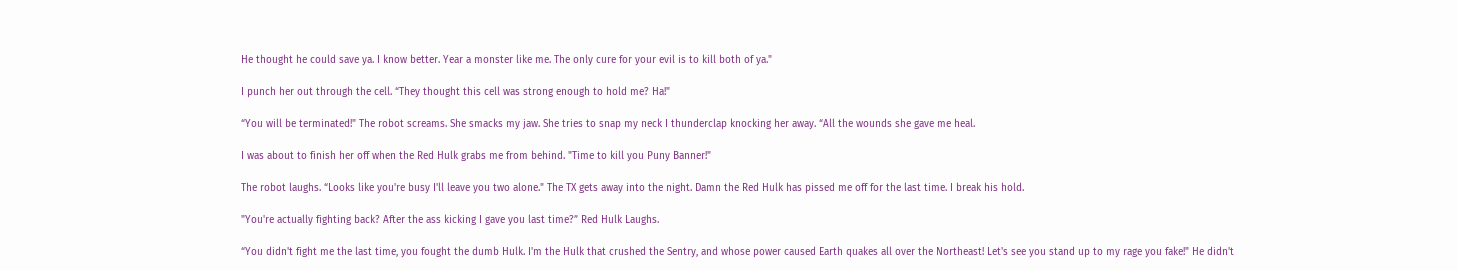He thought he could save ya. I know better. Year a monster like me. The only cure for your evil is to kill both of ya."

I punch her out through the cell. “They thought this cell was strong enough to hold me? Ha!"

“You will be terminated!" The robot screams. She smacks my jaw. She tries to snap my neck I thunderclap knocking her away. “All the wounds she gave me heal.

I was about to finish her off when the Red Hulk grabs me from behind. "Time to kill you Puny Banner!"

The robot laughs. “Looks like you're busy I'll leave you two alone." The TX gets away into the night. Damn the Red Hulk has pissed me off for the last time. I break his hold.

"You're actually fighting back? After the ass kicking I gave you last time?” Red Hulk Laughs.

“You didn't fight me the last time, you fought the dumb Hulk. I'm the Hulk that crushed the Sentry, and whose power caused Earth quakes all over the Northeast! Let's see you stand up to my rage you fake!" He didn't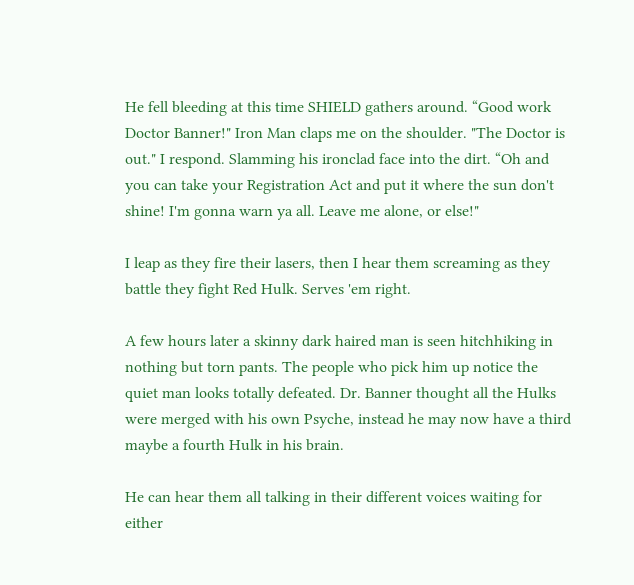He fell bleeding at this time SHIELD gathers around. “Good work Doctor Banner!" Iron Man claps me on the shoulder. "The Doctor is out." I respond. Slamming his ironclad face into the dirt. “Oh and you can take your Registration Act and put it where the sun don't shine! I'm gonna warn ya all. Leave me alone, or else!"

I leap as they fire their lasers, then I hear them screaming as they battle they fight Red Hulk. Serves 'em right.

A few hours later a skinny dark haired man is seen hitchhiking in nothing but torn pants. The people who pick him up notice the quiet man looks totally defeated. Dr. Banner thought all the Hulks were merged with his own Psyche, instead he may now have a third maybe a fourth Hulk in his brain.

He can hear them all talking in their different voices waiting for either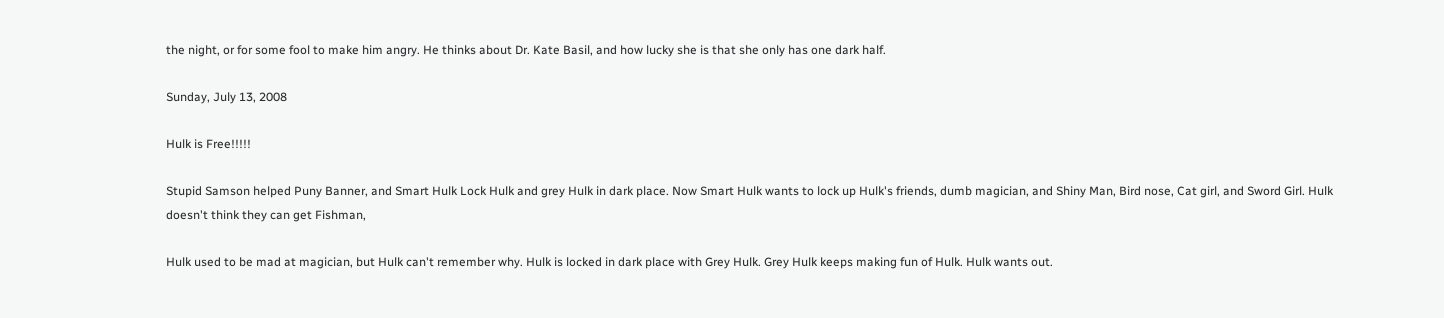the night, or for some fool to make him angry. He thinks about Dr. Kate Basil, and how lucky she is that she only has one dark half.

Sunday, July 13, 2008

Hulk is Free!!!!!

Stupid Samson helped Puny Banner, and Smart Hulk Lock Hulk and grey Hulk in dark place. Now Smart Hulk wants to lock up Hulk's friends, dumb magician, and Shiny Man, Bird nose, Cat girl, and Sword Girl. Hulk doesn't think they can get Fishman,

Hulk used to be mad at magician, but Hulk can't remember why. Hulk is locked in dark place with Grey Hulk. Grey Hulk keeps making fun of Hulk. Hulk wants out.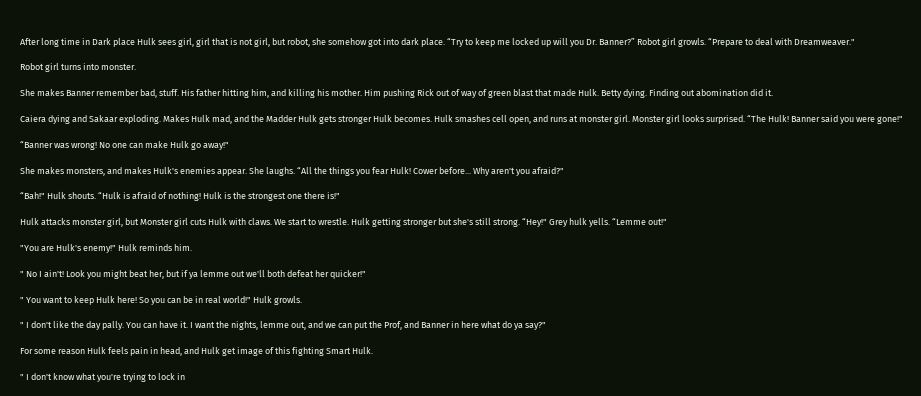After long time in Dark place Hulk sees girl, girl that is not girl, but robot, she somehow got into dark place. “Try to keep me locked up will you Dr. Banner?” Robot girl growls. “Prepare to deal with Dreamweaver."

Robot girl turns into monster.

She makes Banner remember bad, stuff. His father hitting him, and killing his mother. Him pushing Rick out of way of green blast that made Hulk. Betty dying. Finding out abomination did it.

Caiera dying and Sakaar exploding. Makes Hulk mad, and the Madder Hulk gets stronger Hulk becomes. Hulk smashes cell open, and runs at monster girl. Monster girl looks surprised. “The Hulk! Banner said you were gone!"

“Banner was wrong! No one can make Hulk go away!"

She makes monsters, and makes Hulk's enemies appear. She laughs. “All the things you fear Hulk! Cower before... Why aren't you afraid?"

“Bah!" Hulk shouts. “Hulk is afraid of nothing! Hulk is the strongest one there is!"

Hulk attacks monster girl, but Monster girl cuts Hulk with claws. We start to wrestle. Hulk getting stronger but she's still strong. “Hey!" Grey hulk yells. “Lemme out!"

"You are Hulk's enemy!" Hulk reminds him.

" No I ain't! Look you might beat her, but if ya lemme out we'll both defeat her quicker!"

" You want to keep Hulk here! So you can be in real world!" Hulk growls.

" I don't like the day pally. You can have it. I want the nights, lemme out, and we can put the Prof, and Banner in here what do ya say?"

For some reason Hulk feels pain in head, and Hulk get image of this fighting Smart Hulk.

" I don't know what you're trying to lock in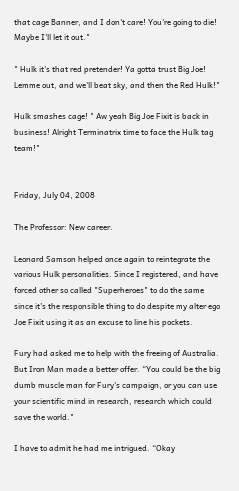that cage Banner, and I don't care! You're going to die! Maybe I'll let it out."

" Hulk it's that red pretender! Ya gotta trust Big Joe! Lemme out, and we'll beat sky, and then the Red Hulk!"

Hulk smashes cage! " Aw yeah Big Joe Fixit is back in business! Alright Terminatrix time to face the Hulk tag team!"


Friday, July 04, 2008

The Professor: New career.

Leonard Samson helped once again to reintegrate the various Hulk personalities. Since I registered, and have forced other so called "Superheroes" to do the same since it's the responsible thing to do despite my alter ego Joe Fixit using it as an excuse to line his pockets.

Fury had asked me to help with the freeing of Australia. But Iron Man made a better offer. “You could be the big dumb muscle man for Fury's campaign, or you can use your scientific mind in research, research which could save the world."

I have to admit he had me intrigued. “Okay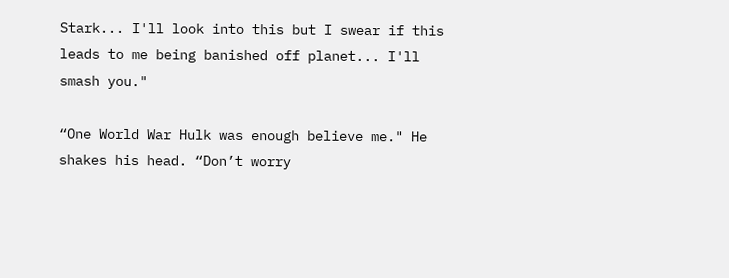Stark... I'll look into this but I swear if this leads to me being banished off planet... I'll smash you."

“One World War Hulk was enough believe me." He shakes his head. “Don’t worry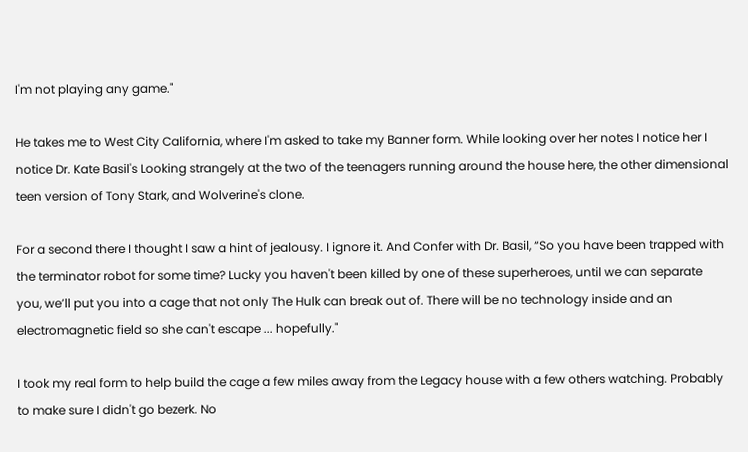I'm not playing any game."

He takes me to West City California, where I'm asked to take my Banner form. While looking over her notes I notice her I notice Dr. Kate Basil's Looking strangely at the two of the teenagers running around the house here, the other dimensional teen version of Tony Stark, and Wolverine's clone.

For a second there I thought I saw a hint of jealousy. I ignore it. And Confer with Dr. Basil, “So you have been trapped with the terminator robot for some time? Lucky you haven't been killed by one of these superheroes, until we can separate you, we’ll put you into a cage that not only The Hulk can break out of. There will be no technology inside and an electromagnetic field so she can't escape ... hopefully."

I took my real form to help build the cage a few miles away from the Legacy house with a few others watching. Probably to make sure I didn't go bezerk. No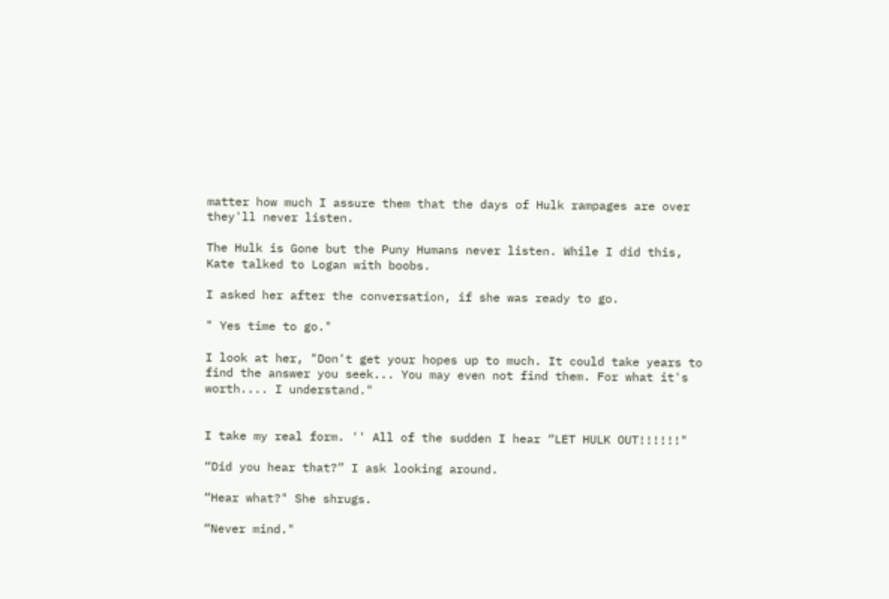matter how much I assure them that the days of Hulk rampages are over they'll never listen.

The Hulk is Gone but the Puny Humans never listen. While I did this,
Kate talked to Logan with boobs.

I asked her after the conversation, if she was ready to go.

" Yes time to go."

I look at her, "Don't get your hopes up to much. It could take years to find the answer you seek... You may even not find them. For what it's worth.... I understand."


I take my real form. '' All of the sudden I hear “LET HULK OUT!!!!!!"

“Did you hear that?” I ask looking around.

“Hear what?" She shrugs.

“Never mind."